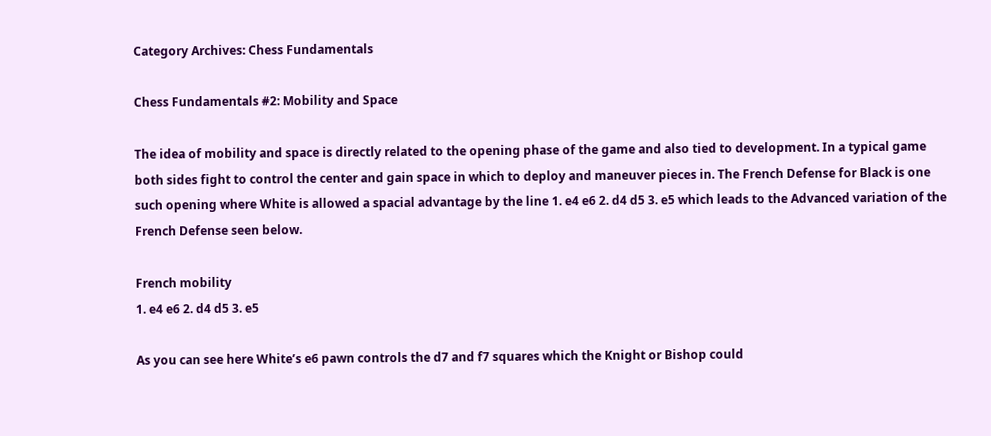Category Archives: Chess Fundamentals

Chess Fundamentals #2: Mobility and Space

The idea of mobility and space is directly related to the opening phase of the game and also tied to development. In a typical game both sides fight to control the center and gain space in which to deploy and maneuver pieces in. The French Defense for Black is one such opening where White is allowed a spacial advantage by the line 1. e4 e6 2. d4 d5 3. e5 which leads to the Advanced variation of the French Defense seen below.

French mobility
1. e4 e6 2. d4 d5 3. e5

As you can see here White’s e6 pawn controls the d7 and f7 squares which the Knight or Bishop could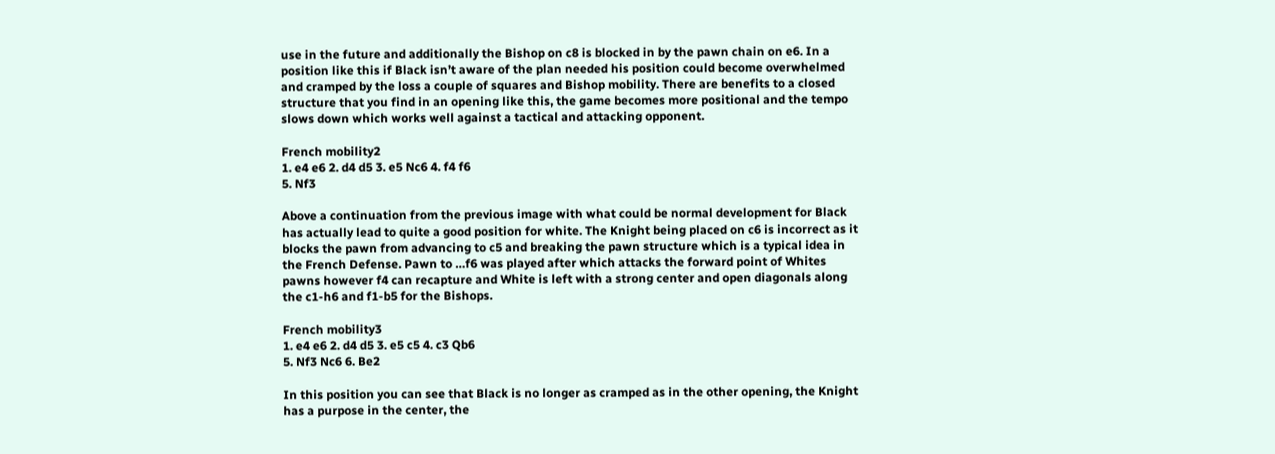use in the future and additionally the Bishop on c8 is blocked in by the pawn chain on e6. In a position like this if Black isn’t aware of the plan needed his position could become overwhelmed and cramped by the loss a couple of squares and Bishop mobility. There are benefits to a closed structure that you find in an opening like this, the game becomes more positional and the tempo slows down which works well against a tactical and attacking opponent.

French mobility2
1. e4 e6 2. d4 d5 3. e5 Nc6 4. f4 f6
5. Nf3

Above a continuation from the previous image with what could be normal development for Black has actually lead to quite a good position for white. The Knight being placed on c6 is incorrect as it blocks the pawn from advancing to c5 and breaking the pawn structure which is a typical idea in the French Defense. Pawn to …f6 was played after which attacks the forward point of Whites pawns however f4 can recapture and White is left with a strong center and open diagonals along the c1-h6 and f1-b5 for the Bishops.

French mobility3
1. e4 e6 2. d4 d5 3. e5 c5 4. c3 Qb6
5. Nf3 Nc6 6. Be2

In this position you can see that Black is no longer as cramped as in the other opening, the Knight has a purpose in the center, the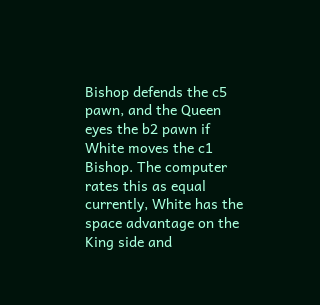Bishop defends the c5 pawn, and the Queen eyes the b2 pawn if White moves the c1 Bishop. The computer rates this as equal currently, White has the space advantage on the King side and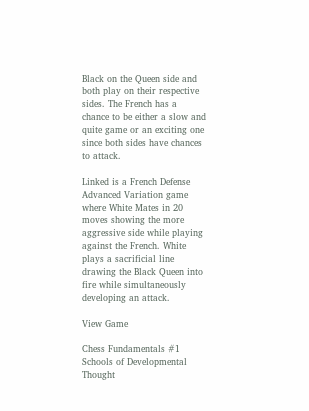Black on the Queen side and both play on their respective sides. The French has a chance to be either a slow and quite game or an exciting one since both sides have chances to attack.

Linked is a French Defense Advanced Variation game where White Mates in 20 moves showing the more aggressive side while playing against the French. White plays a sacrificial line drawing the Black Queen into fire while simultaneously developing an attack.

View Game

Chess Fundamentals #1 Schools of Developmental Thought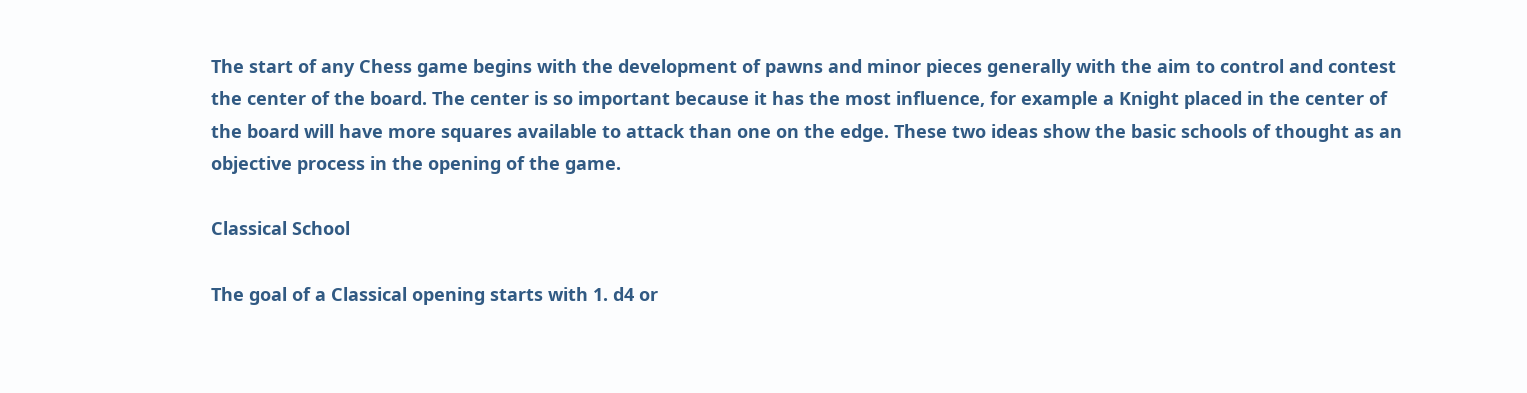The start of any Chess game begins with the development of pawns and minor pieces generally with the aim to control and contest the center of the board. The center is so important because it has the most influence, for example a Knight placed in the center of the board will have more squares available to attack than one on the edge. These two ideas show the basic schools of thought as an objective process in the opening of the game.

Classical School

The goal of a Classical opening starts with 1. d4 or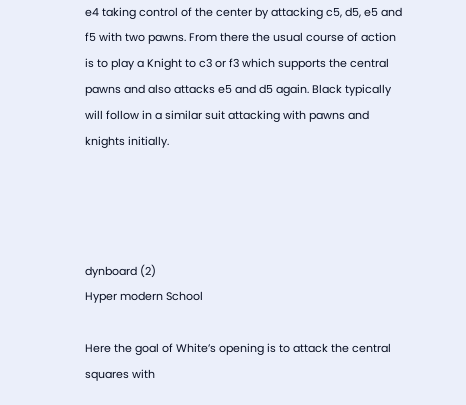e4 taking control of the center by attacking c5, d5, e5 and f5 with two pawns. From there the usual course of action is to play a Knight to c3 or f3 which supports the central pawns and also attacks e5 and d5 again. Black typically will follow in a similar suit attacking with pawns and knights initially.




dynboard (2)
Hyper modern School

Here the goal of White’s opening is to attack the central squares with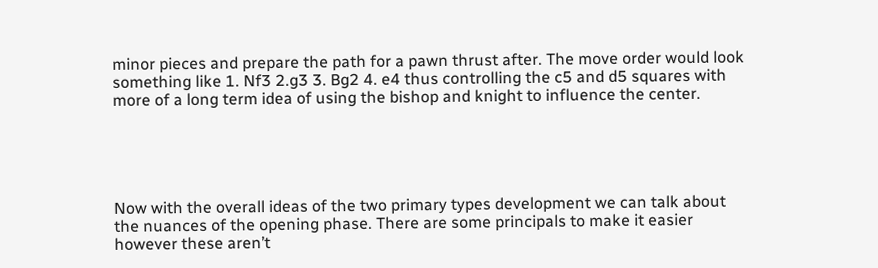minor pieces and prepare the path for a pawn thrust after. The move order would look something like 1. Nf3 2.g3 3. Bg2 4. e4 thus controlling the c5 and d5 squares with more of a long term idea of using the bishop and knight to influence the center.





Now with the overall ideas of the two primary types development we can talk about the nuances of the opening phase. There are some principals to make it easier however these aren’t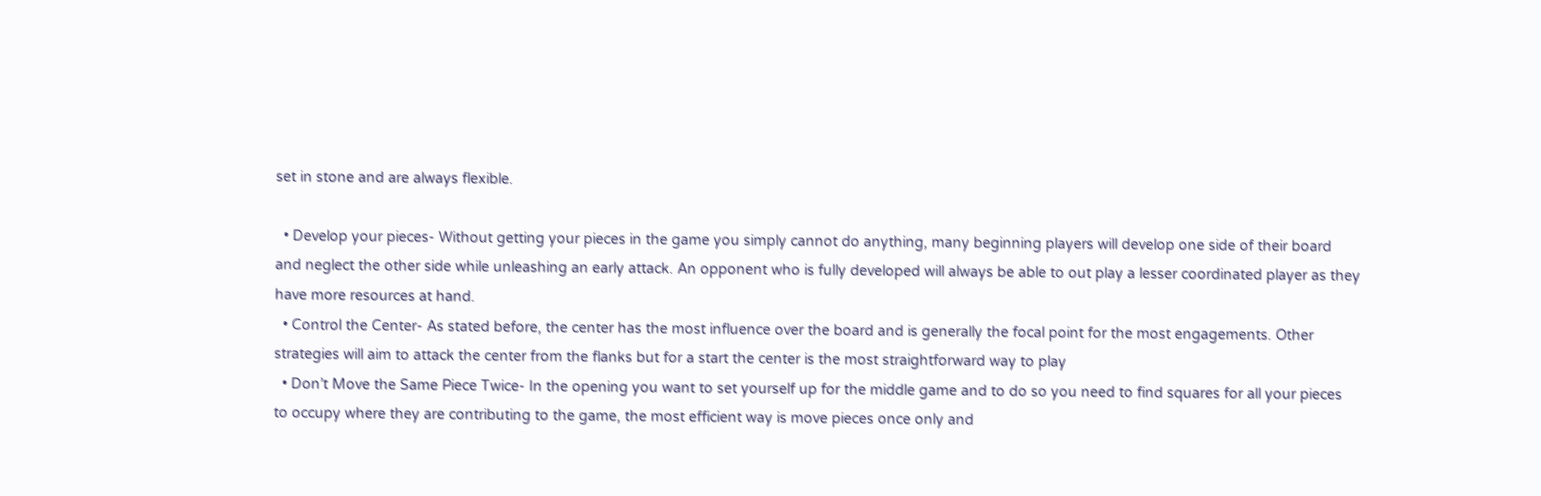set in stone and are always flexible.

  • Develop your pieces- Without getting your pieces in the game you simply cannot do anything, many beginning players will develop one side of their board and neglect the other side while unleashing an early attack. An opponent who is fully developed will always be able to out play a lesser coordinated player as they have more resources at hand.
  • Control the Center- As stated before, the center has the most influence over the board and is generally the focal point for the most engagements. Other strategies will aim to attack the center from the flanks but for a start the center is the most straightforward way to play
  • Don’t Move the Same Piece Twice- In the opening you want to set yourself up for the middle game and to do so you need to find squares for all your pieces to occupy where they are contributing to the game, the most efficient way is move pieces once only and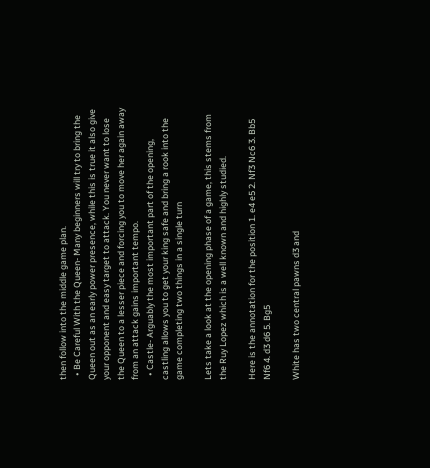then follow into the middle game plan.
  • Be Careful With the Queen- Many beginners will try to bring the Queen out as an early power presence, while this is true it also give your opponent and easy target to attack. You never want to lose the Queen to a lesser piece and forcing you to move her again away from an attack gains important tempo.
  • Castle- Arguably the most important part of the opening, castling allows you to get your king safe and bring a rook into the game completing two things in a single turn

Lets take a look at the opening phase of a game, this stems from the Ruy Lopez which is a well known and highly studied.

Here is the annotation for the position 1. e4 e5 2. Nf3 Nc6 3. Bb5 Nf6 4. d3 d6 5. Bg5

White has two central pawns d3 and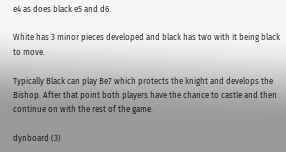e4 as does black e5 and d6.

White has 3 minor pieces developed and black has two with it being black to move.

Typically Black can play Be7 which protects the knight and develops the Bishop. After that point both players have the chance to castle and then continue on with the rest of the game.

dynboard (3)